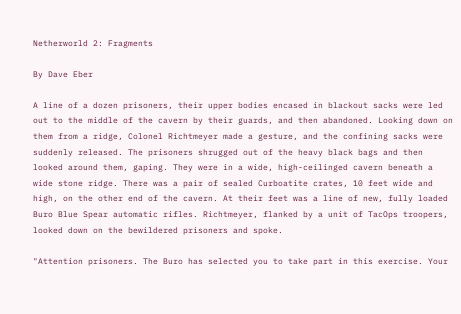Netherworld 2: Fragments

By Dave Eber

A line of a dozen prisoners, their upper bodies encased in blackout sacks were led out to the middle of the cavern by their guards, and then abandoned. Looking down on them from a ridge, Colonel Richtmeyer made a gesture, and the confining sacks were suddenly released. The prisoners shrugged out of the heavy black bags and then looked around them, gaping. They were in a wide, high-ceilinged cavern beneath a wide stone ridge. There was a pair of sealed Curboatite crates, 10 feet wide and high, on the other end of the cavern. At their feet was a line of new, fully loaded Buro Blue Spear automatic rifles. Richtmeyer, flanked by a unit of TacOps troopers, looked down on the bewildered prisoners and spoke.

"Attention prisoners. The Buro has selected you to take part in this exercise. Your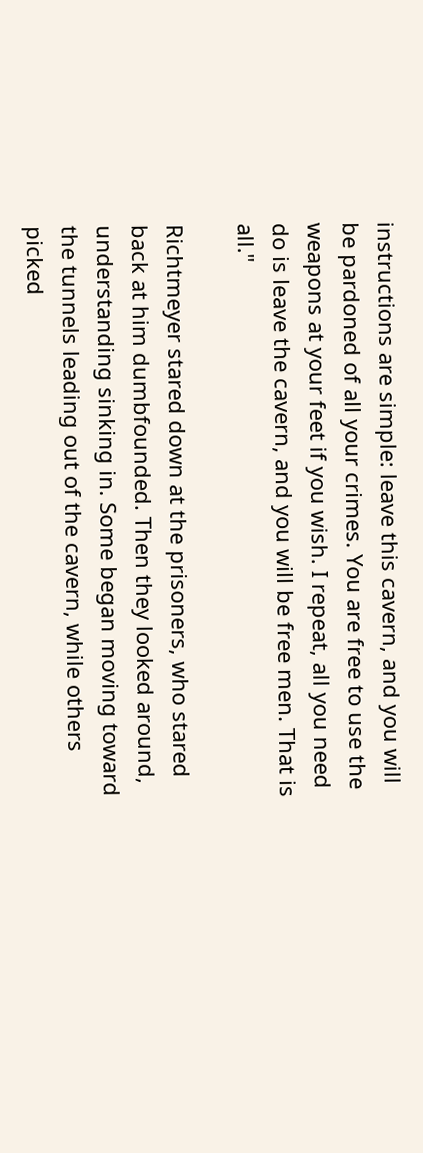instructions are simple: leave this cavern, and you will be pardoned of all your crimes. You are free to use the weapons at your feet if you wish. I repeat, all you need do is leave the cavern, and you will be free men. That is all."

Richtmeyer stared down at the prisoners, who stared back at him dumbfounded. Then they looked around, understanding sinking in. Some began moving toward the tunnels leading out of the cavern, while others picked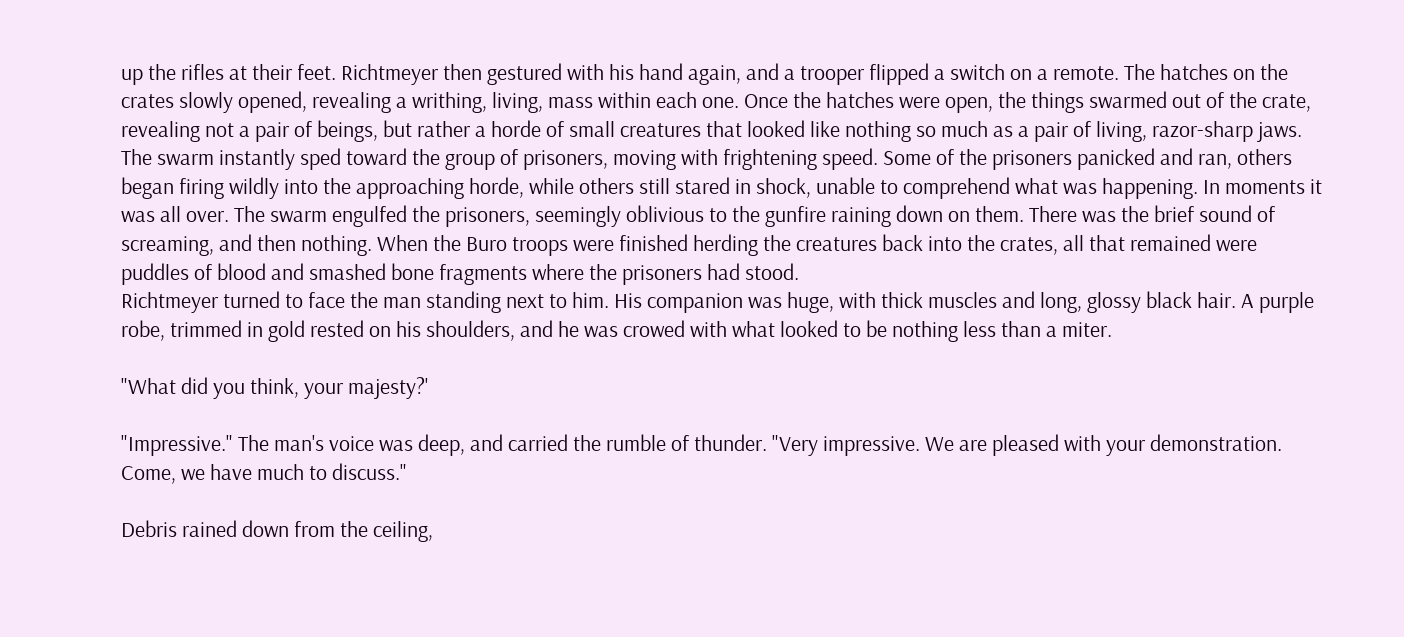up the rifles at their feet. Richtmeyer then gestured with his hand again, and a trooper flipped a switch on a remote. The hatches on the crates slowly opened, revealing a writhing, living, mass within each one. Once the hatches were open, the things swarmed out of the crate, revealing not a pair of beings, but rather a horde of small creatures that looked like nothing so much as a pair of living, razor-sharp jaws. The swarm instantly sped toward the group of prisoners, moving with frightening speed. Some of the prisoners panicked and ran, others began firing wildly into the approaching horde, while others still stared in shock, unable to comprehend what was happening. In moments it was all over. The swarm engulfed the prisoners, seemingly oblivious to the gunfire raining down on them. There was the brief sound of screaming, and then nothing. When the Buro troops were finished herding the creatures back into the crates, all that remained were puddles of blood and smashed bone fragments where the prisoners had stood.
Richtmeyer turned to face the man standing next to him. His companion was huge, with thick muscles and long, glossy black hair. A purple robe, trimmed in gold rested on his shoulders, and he was crowed with what looked to be nothing less than a miter.

"What did you think, your majesty?'

"Impressive." The man's voice was deep, and carried the rumble of thunder. "Very impressive. We are pleased with your demonstration. Come, we have much to discuss."

Debris rained down from the ceiling,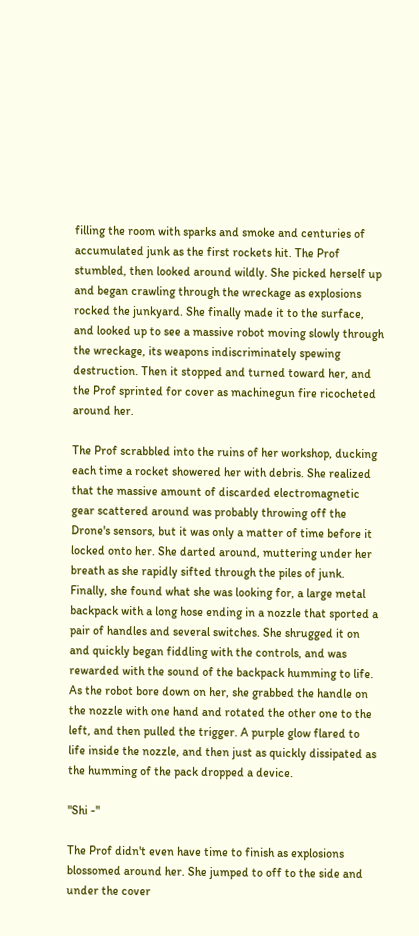filling the room with sparks and smoke and centuries of accumulated junk as the first rockets hit. The Prof stumbled, then looked around wildly. She picked herself up and began crawling through the wreckage as explosions rocked the junkyard. She finally made it to the surface, and looked up to see a massive robot moving slowly through the wreckage, its weapons indiscriminately spewing destruction. Then it stopped and turned toward her, and the Prof sprinted for cover as machinegun fire ricocheted around her.

The Prof scrabbled into the ruins of her workshop, ducking each time a rocket showered her with debris. She realized that the massive amount of discarded electromagnetic gear scattered around was probably throwing off the Drone's sensors, but it was only a matter of time before it locked onto her. She darted around, muttering under her breath as she rapidly sifted through the piles of junk. Finally, she found what she was looking for, a large metal backpack with a long hose ending in a nozzle that sported a pair of handles and several switches. She shrugged it on and quickly began fiddling with the controls, and was rewarded with the sound of the backpack humming to life. As the robot bore down on her, she grabbed the handle on the nozzle with one hand and rotated the other one to the left, and then pulled the trigger. A purple glow flared to life inside the nozzle, and then just as quickly dissipated as the humming of the pack dropped a device.

"Shi -"

The Prof didn't even have time to finish as explosions blossomed around her. She jumped to off to the side and under the cover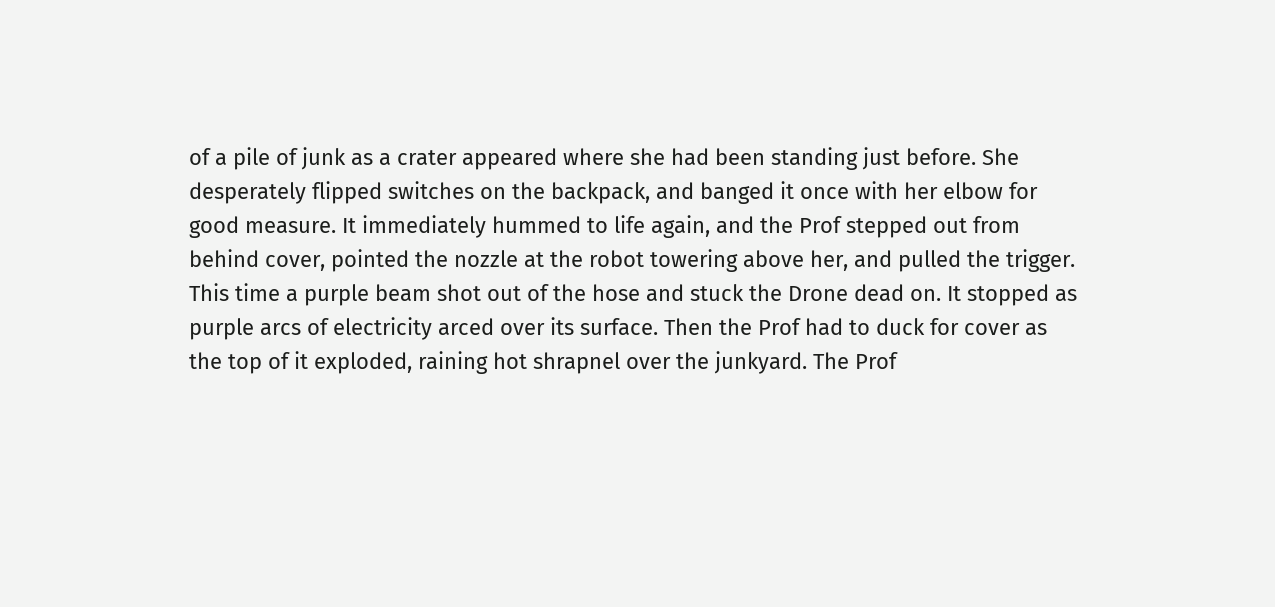of a pile of junk as a crater appeared where she had been standing just before. She desperately flipped switches on the backpack, and banged it once with her elbow for good measure. It immediately hummed to life again, and the Prof stepped out from behind cover, pointed the nozzle at the robot towering above her, and pulled the trigger. This time a purple beam shot out of the hose and stuck the Drone dead on. It stopped as purple arcs of electricity arced over its surface. Then the Prof had to duck for cover as the top of it exploded, raining hot shrapnel over the junkyard. The Prof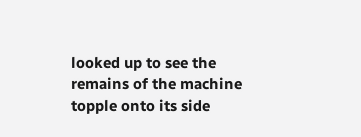looked up to see the remains of the machine topple onto its side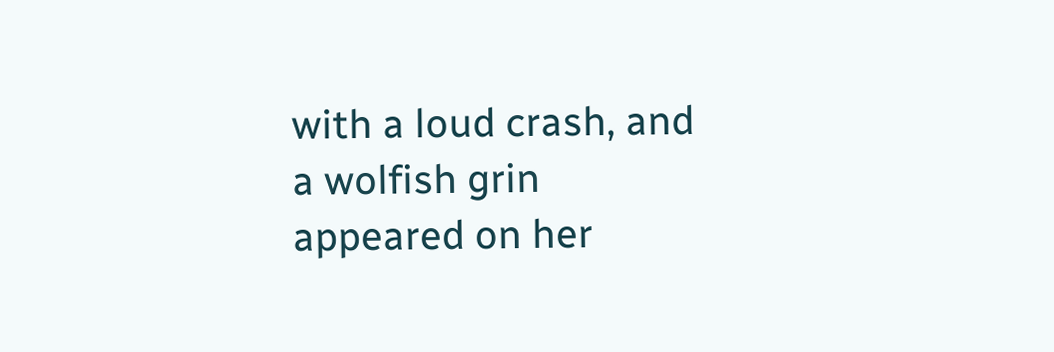with a loud crash, and a wolfish grin appeared on her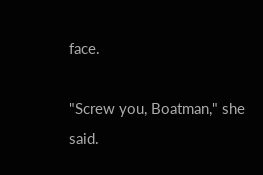face.

"Screw you, Boatman," she said.